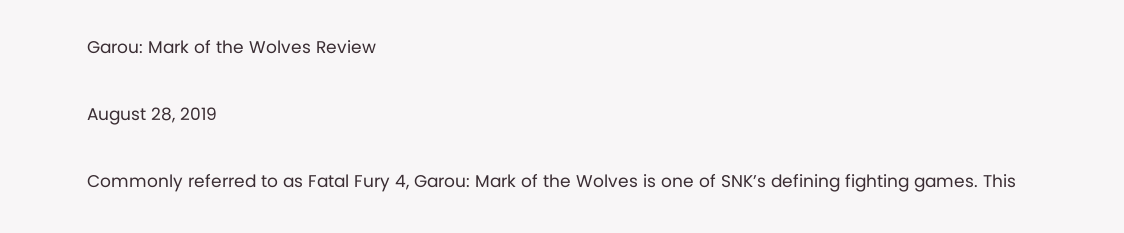Garou: Mark of the Wolves Review

August 28, 2019

Commonly referred to as Fatal Fury 4, Garou: Mark of the Wolves is one of SNK’s defining fighting games. This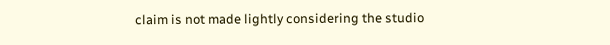claim is not made lightly considering the studio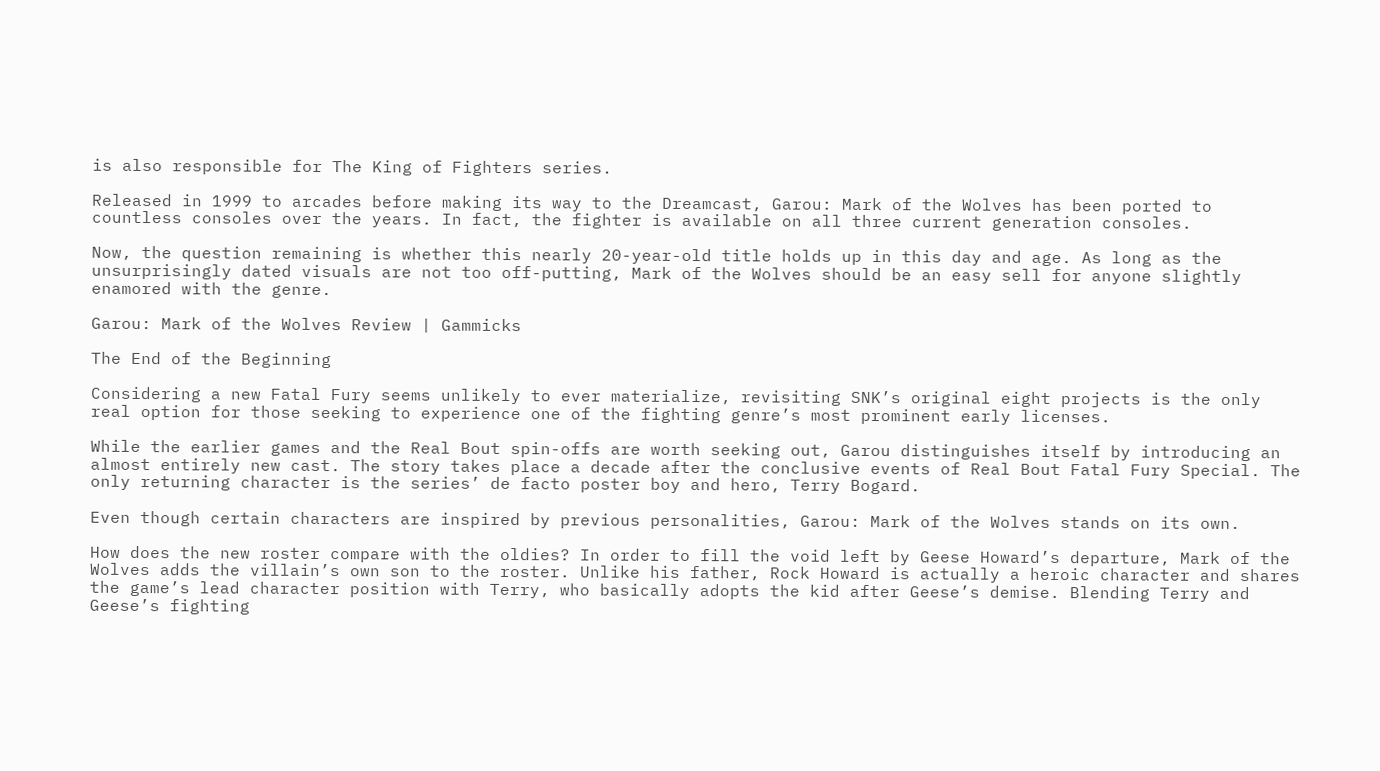is also responsible for The King of Fighters series.

Released in 1999 to arcades before making its way to the Dreamcast, Garou: Mark of the Wolves has been ported to countless consoles over the years. In fact, the fighter is available on all three current generation consoles.

Now, the question remaining is whether this nearly 20-year-old title holds up in this day and age. As long as the unsurprisingly dated visuals are not too off-putting, Mark of the Wolves should be an easy sell for anyone slightly enamored with the genre.

Garou: Mark of the Wolves Review | Gammicks

The End of the Beginning

Considering a new Fatal Fury seems unlikely to ever materialize, revisiting SNK’s original eight projects is the only real option for those seeking to experience one of the fighting genre’s most prominent early licenses.

While the earlier games and the Real Bout spin-offs are worth seeking out, Garou distinguishes itself by introducing an almost entirely new cast. The story takes place a decade after the conclusive events of Real Bout Fatal Fury Special. The only returning character is the series’ de facto poster boy and hero, Terry Bogard.

Even though certain characters are inspired by previous personalities, Garou: Mark of the Wolves stands on its own.

How does the new roster compare with the oldies? In order to fill the void left by Geese Howard’s departure, Mark of the Wolves adds the villain’s own son to the roster. Unlike his father, Rock Howard is actually a heroic character and shares the game’s lead character position with Terry, who basically adopts the kid after Geese’s demise. Blending Terry and Geese’s fighting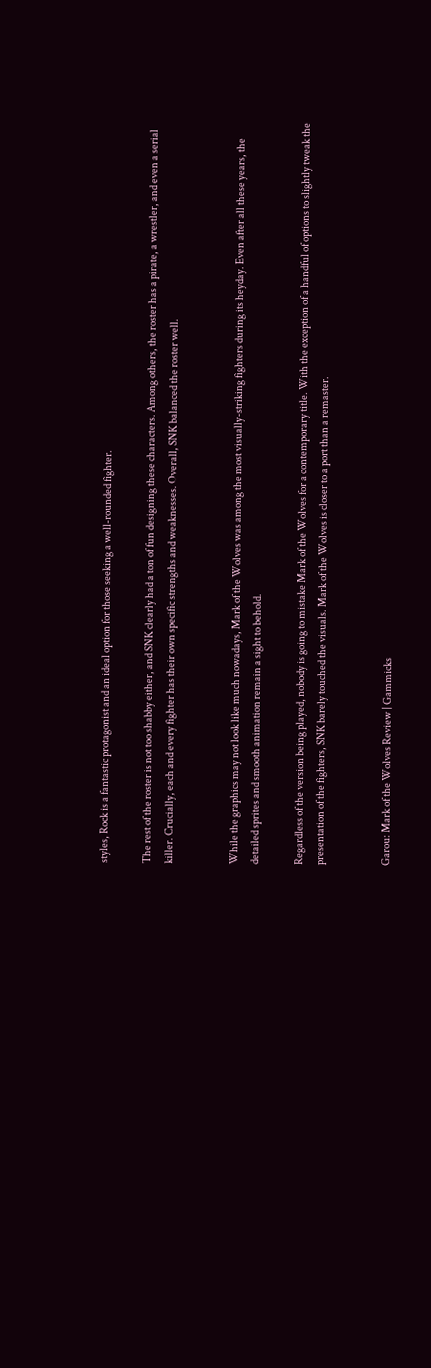styles, Rock is a fantastic protagonist and an ideal option for those seeking a well-rounded fighter.

The rest of the roster is not too shabby either, and SNK clearly had a ton of fun designing these characters. Among others, the roster has a pirate, a wrestler, and even a serial killer. Crucially, each and every fighter has their own specific strengths and weaknesses. Overall, SNK balanced the roster well.


While the graphics may not look like much nowadays, Mark of the Wolves was among the most visually-striking fighters during its heyday. Even after all these years, the detailed sprites and smooth animation remain a sight to behold.

Regardless of the version being played, nobody is going to mistake Mark of the Wolves for a contemporary title. With the exception of a handful of options to slightly tweak the presentation of the fighters, SNK barely touched the visuals. Mark of the Wolves is closer to a port than a remaster.


Garou: Mark of the Wolves Review | Gammicks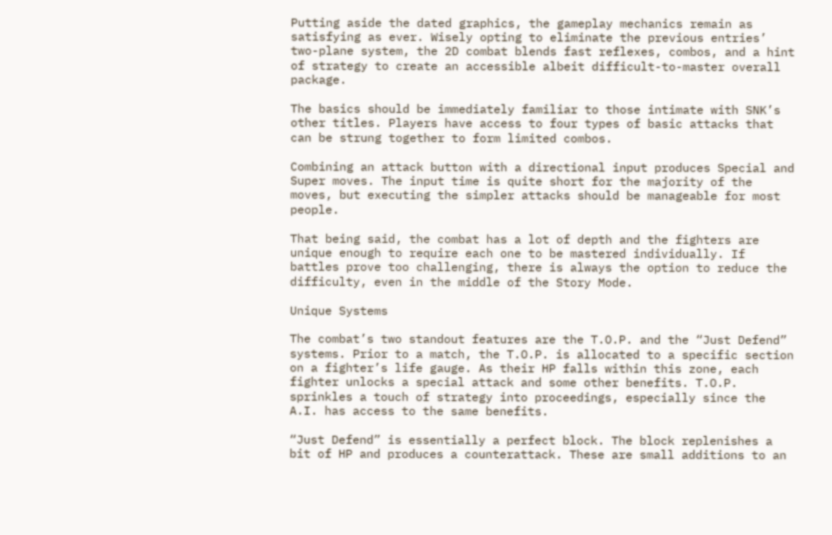Putting aside the dated graphics, the gameplay mechanics remain as satisfying as ever. Wisely opting to eliminate the previous entries’ two-plane system, the 2D combat blends fast reflexes, combos, and a hint of strategy to create an accessible albeit difficult-to-master overall package.

The basics should be immediately familiar to those intimate with SNK’s other titles. Players have access to four types of basic attacks that can be strung together to form limited combos.

Combining an attack button with a directional input produces Special and Super moves. The input time is quite short for the majority of the moves, but executing the simpler attacks should be manageable for most people.

That being said, the combat has a lot of depth and the fighters are unique enough to require each one to be mastered individually. If battles prove too challenging, there is always the option to reduce the difficulty, even in the middle of the Story Mode.

Unique Systems

The combat’s two standout features are the T.O.P. and the “Just Defend” systems. Prior to a match, the T.O.P. is allocated to a specific section on a fighter’s life gauge. As their HP falls within this zone, each fighter unlocks a special attack and some other benefits. T.O.P. sprinkles a touch of strategy into proceedings, especially since the A.I. has access to the same benefits.

“Just Defend” is essentially a perfect block. The block replenishes a bit of HP and produces a counterattack. These are small additions to an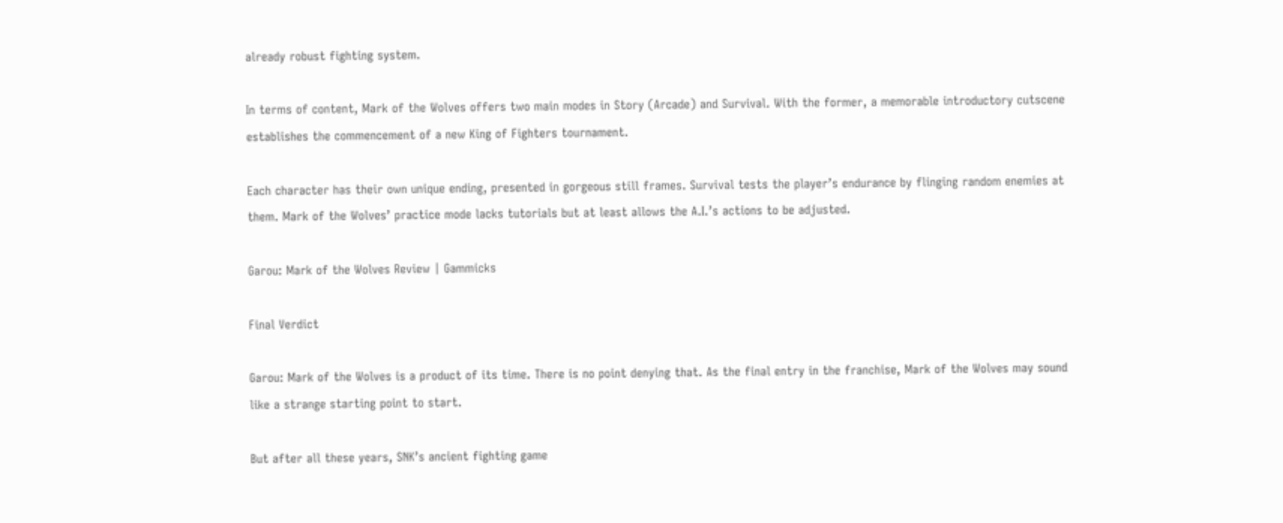already robust fighting system.

In terms of content, Mark of the Wolves offers two main modes in Story (Arcade) and Survival. With the former, a memorable introductory cutscene establishes the commencement of a new King of Fighters tournament.

Each character has their own unique ending, presented in gorgeous still frames. Survival tests the player’s endurance by flinging random enemies at them. Mark of the Wolves’ practice mode lacks tutorials but at least allows the A.I.’s actions to be adjusted.

Garou: Mark of the Wolves Review | Gammicks

Final Verdict

Garou: Mark of the Wolves is a product of its time. There is no point denying that. As the final entry in the franchise, Mark of the Wolves may sound like a strange starting point to start.

But after all these years, SNK’s ancient fighting game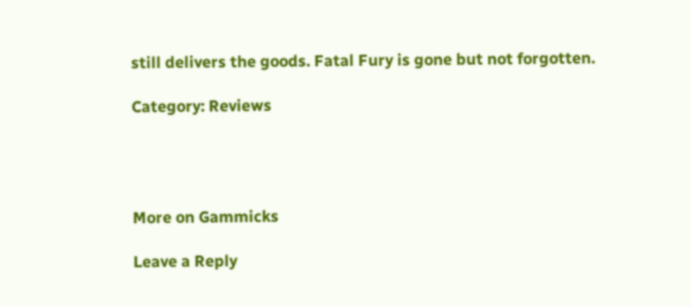still delivers the goods. Fatal Fury is gone but not forgotten.

Category: Reviews




More on Gammicks

Leave a Reply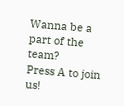Wanna be a part of the team?
Press A to join us!